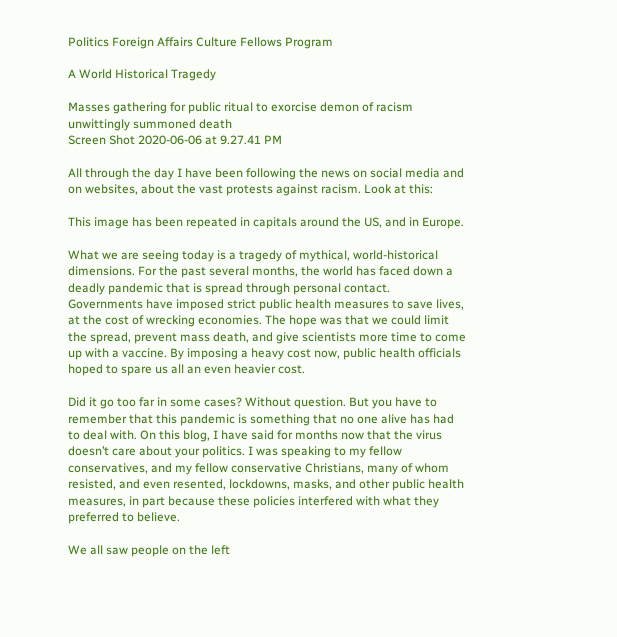Politics Foreign Affairs Culture Fellows Program

A World Historical Tragedy

Masses gathering for public ritual to exorcise demon of racism unwittingly summoned death
Screen Shot 2020-06-06 at 9.27.41 PM

All through the day I have been following the news on social media and on websites, about the vast protests against racism. Look at this:

This image has been repeated in capitals around the US, and in Europe.

What we are seeing today is a tragedy of mythical, world-historical dimensions. For the past several months, the world has faced down a deadly pandemic that is spread through personal contact. Governments have imposed strict public health measures to save lives, at the cost of wrecking economies. The hope was that we could limit the spread, prevent mass death, and give scientists more time to come up with a vaccine. By imposing a heavy cost now, public health officials hoped to spare us all an even heavier cost.

Did it go too far in some cases? Without question. But you have to remember that this pandemic is something that no one alive has had to deal with. On this blog, I have said for months now that the virus doesn’t care about your politics. I was speaking to my fellow conservatives, and my fellow conservative Christians, many of whom resisted, and even resented, lockdowns, masks, and other public health measures, in part because these policies interfered with what they preferred to believe.

We all saw people on the left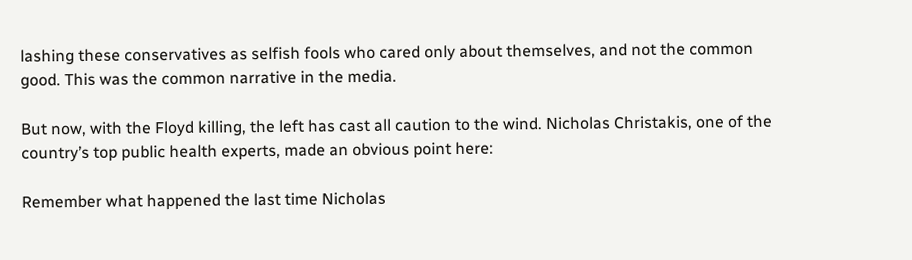lashing these conservatives as selfish fools who cared only about themselves, and not the common good. This was the common narrative in the media.

But now, with the Floyd killing, the left has cast all caution to the wind. Nicholas Christakis, one of the country’s top public health experts, made an obvious point here:

Remember what happened the last time Nicholas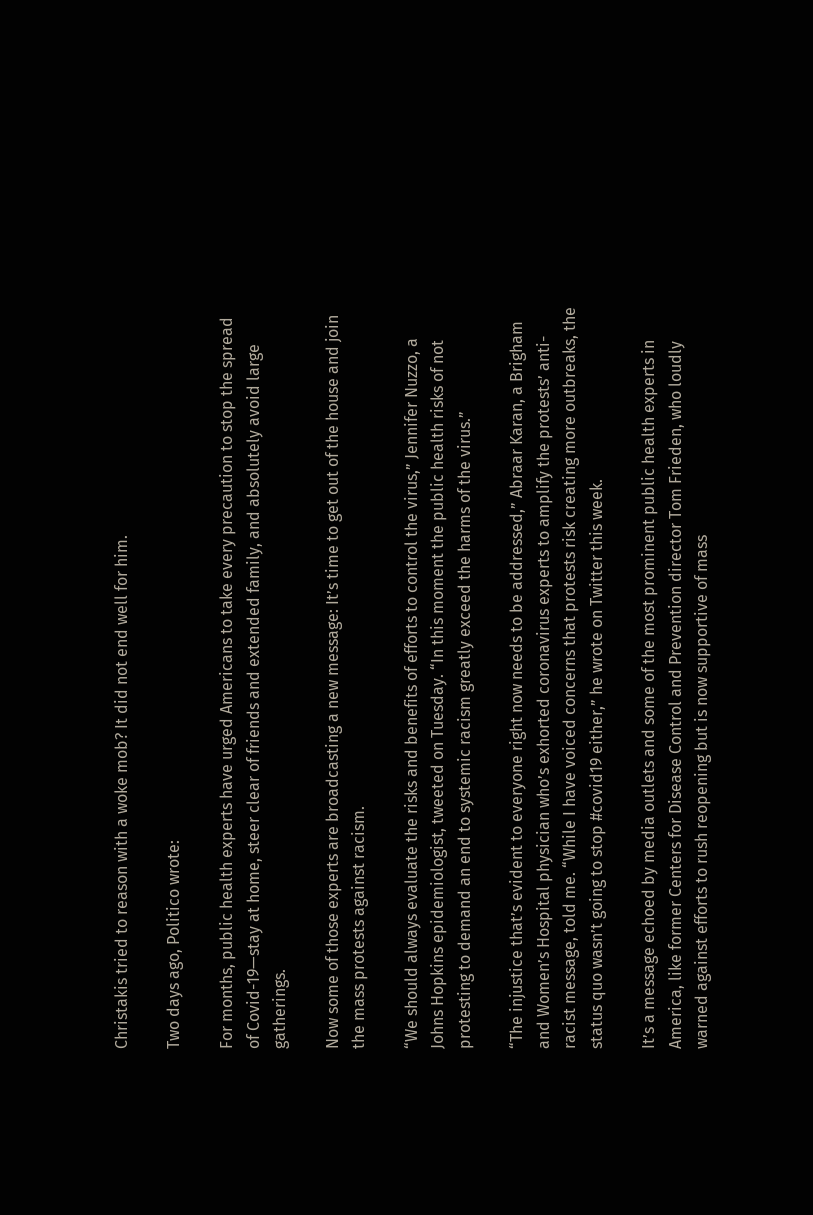Christakis tried to reason with a woke mob? It did not end well for him.

Two days ago, Politico wrote:

For months, public health experts have urged Americans to take every precaution to stop the spread of Covid-19—stay at home, steer clear of friends and extended family, and absolutely avoid large gatherings.

Now some of those experts are broadcasting a new message: It’s time to get out of the house and join the mass protests against racism.

“We should always evaluate the risks and benefits of efforts to control the virus,” Jennifer Nuzzo, a Johns Hopkins epidemiologist, tweeted on Tuesday. “In this moment the public health risks of not protesting to demand an end to systemic racism greatly exceed the harms of the virus.”

“The injustice that’s evident to everyone right now needs to be addressed,” Abraar Karan, a Brigham and Women’s Hospital physician who’s exhorted coronavirus experts to amplify the protests’ anti-racist message, told me. “While I have voiced concerns that protests risk creating more outbreaks, the status quo wasn’t going to stop #covid19 either,” he wrote on Twitter this week.

It’s a message echoed by media outlets and some of the most prominent public health experts in America, like former Centers for Disease Control and Prevention director Tom Frieden, who loudly warned against efforts to rush reopening but is now supportive of mass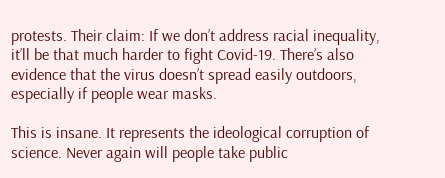protests. Their claim: If we don’t address racial inequality, it’ll be that much harder to fight Covid-19. There’s also evidence that the virus doesn’t spread easily outdoors, especially if people wear masks.

This is insane. It represents the ideological corruption of science. Never again will people take public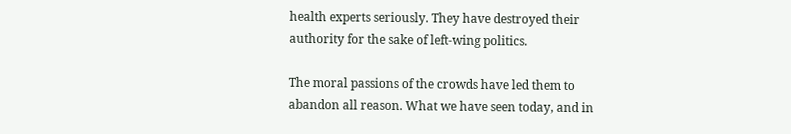health experts seriously. They have destroyed their authority for the sake of left-wing politics.

The moral passions of the crowds have led them to abandon all reason. What we have seen today, and in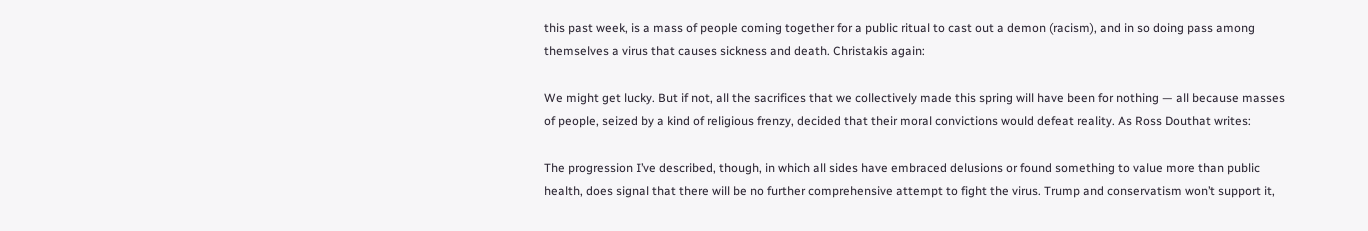this past week, is a mass of people coming together for a public ritual to cast out a demon (racism), and in so doing pass among themselves a virus that causes sickness and death. Christakis again:

We might get lucky. But if not, all the sacrifices that we collectively made this spring will have been for nothing — all because masses of people, seized by a kind of religious frenzy, decided that their moral convictions would defeat reality. As Ross Douthat writes:

The progression I’ve described, though, in which all sides have embraced delusions or found something to value more than public health, does signal that there will be no further comprehensive attempt to fight the virus. Trump and conservatism won’t support it,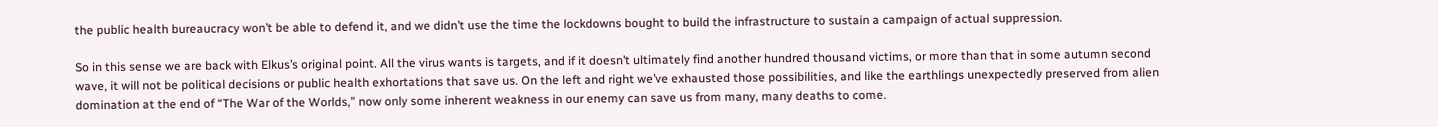the public health bureaucracy won’t be able to defend it, and we didn’t use the time the lockdowns bought to build the infrastructure to sustain a campaign of actual suppression.

So in this sense we are back with Elkus’s original point. All the virus wants is targets, and if it doesn’t ultimately find another hundred thousand victims, or more than that in some autumn second wave, it will not be political decisions or public health exhortations that save us. On the left and right we’ve exhausted those possibilities, and like the earthlings unexpectedly preserved from alien domination at the end of “The War of the Worlds,” now only some inherent weakness in our enemy can save us from many, many deaths to come.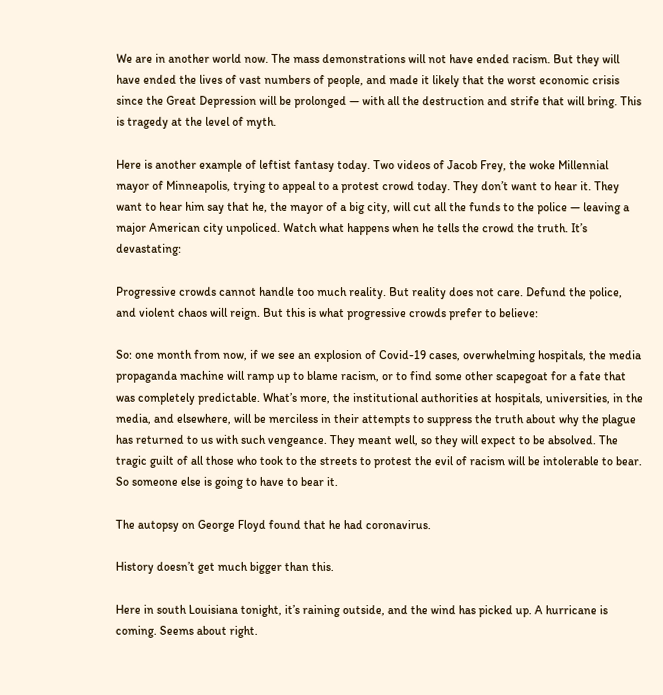We are in another world now. The mass demonstrations will not have ended racism. But they will have ended the lives of vast numbers of people, and made it likely that the worst economic crisis since the Great Depression will be prolonged — with all the destruction and strife that will bring. This is tragedy at the level of myth.

Here is another example of leftist fantasy today. Two videos of Jacob Frey, the woke Millennial mayor of Minneapolis, trying to appeal to a protest crowd today. They don’t want to hear it. They want to hear him say that he, the mayor of a big city, will cut all the funds to the police — leaving a major American city unpoliced. Watch what happens when he tells the crowd the truth. It’s devastating:

Progressive crowds cannot handle too much reality. But reality does not care. Defund the police, and violent chaos will reign. But this is what progressive crowds prefer to believe:

So: one month from now, if we see an explosion of Covid-19 cases, overwhelming hospitals, the media propaganda machine will ramp up to blame racism, or to find some other scapegoat for a fate that was completely predictable. What’s more, the institutional authorities at hospitals, universities, in the media, and elsewhere, will be merciless in their attempts to suppress the truth about why the plague has returned to us with such vengeance. They meant well, so they will expect to be absolved. The tragic guilt of all those who took to the streets to protest the evil of racism will be intolerable to bear. So someone else is going to have to bear it.

The autopsy on George Floyd found that he had coronavirus.

History doesn’t get much bigger than this.

Here in south Louisiana tonight, it’s raining outside, and the wind has picked up. A hurricane is coming. Seems about right.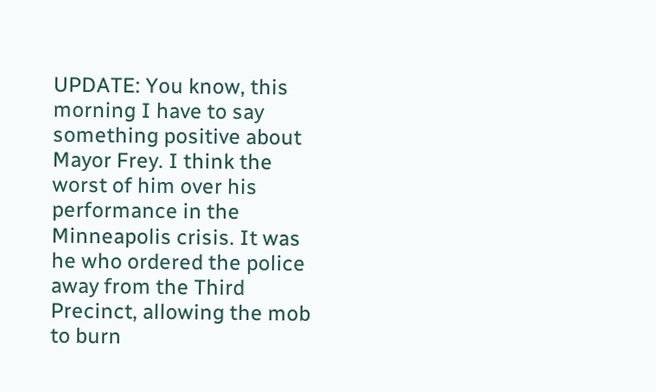UPDATE: You know, this morning I have to say something positive about Mayor Frey. I think the worst of him over his performance in the Minneapolis crisis. It was he who ordered the police away from the Third Precinct, allowing the mob to burn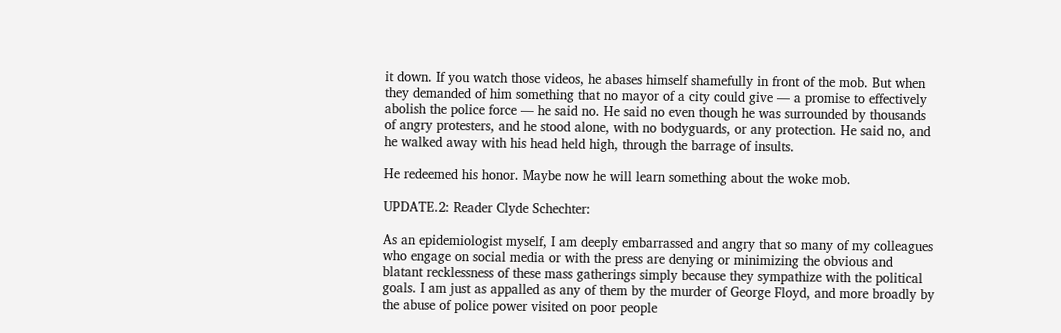it down. If you watch those videos, he abases himself shamefully in front of the mob. But when they demanded of him something that no mayor of a city could give — a promise to effectively abolish the police force — he said no. He said no even though he was surrounded by thousands of angry protesters, and he stood alone, with no bodyguards, or any protection. He said no, and he walked away with his head held high, through the barrage of insults.

He redeemed his honor. Maybe now he will learn something about the woke mob.

UPDATE.2: Reader Clyde Schechter:

As an epidemiologist myself, I am deeply embarrassed and angry that so many of my colleagues who engage on social media or with the press are denying or minimizing the obvious and blatant recklessness of these mass gatherings simply because they sympathize with the political goals. I am just as appalled as any of them by the murder of George Floyd, and more broadly by the abuse of police power visited on poor people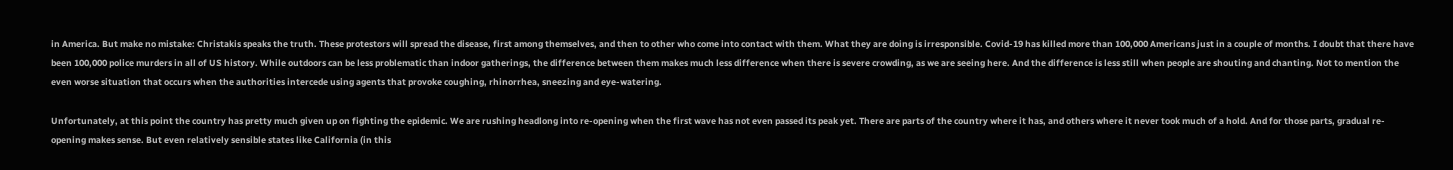in America. But make no mistake: Christakis speaks the truth. These protestors will spread the disease, first among themselves, and then to other who come into contact with them. What they are doing is irresponsible. Covid-19 has killed more than 100,000 Americans just in a couple of months. I doubt that there have been 100,000 police murders in all of US history. While outdoors can be less problematic than indoor gatherings, the difference between them makes much less difference when there is severe crowding, as we are seeing here. And the difference is less still when people are shouting and chanting. Not to mention the even worse situation that occurs when the authorities intercede using agents that provoke coughing, rhinorrhea, sneezing and eye-watering.

Unfortunately, at this point the country has pretty much given up on fighting the epidemic. We are rushing headlong into re-opening when the first wave has not even passed its peak yet. There are parts of the country where it has, and others where it never took much of a hold. And for those parts, gradual re-opening makes sense. But even relatively sensible states like California (in this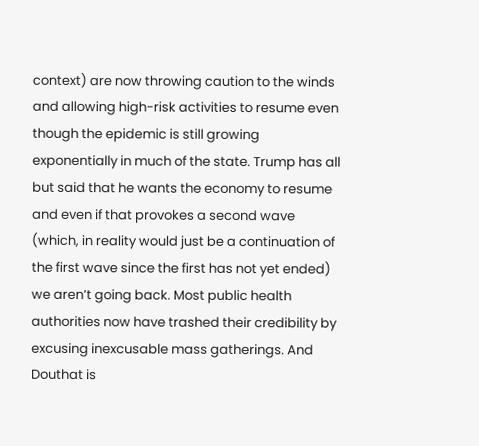context) are now throwing caution to the winds and allowing high-risk activities to resume even though the epidemic is still growing exponentially in much of the state. Trump has all but said that he wants the economy to resume and even if that provokes a second wave (which, in reality would just be a continuation of the first wave since the first has not yet ended) we aren’t going back. Most public health authorities now have trashed their credibility by excusing inexcusable mass gatherings. And Douthat is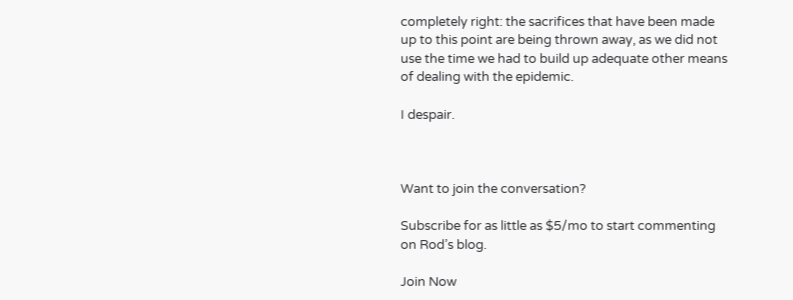completely right: the sacrifices that have been made up to this point are being thrown away, as we did not use the time we had to build up adequate other means of dealing with the epidemic.

I despair.



Want to join the conversation?

Subscribe for as little as $5/mo to start commenting on Rod’s blog.

Join Now